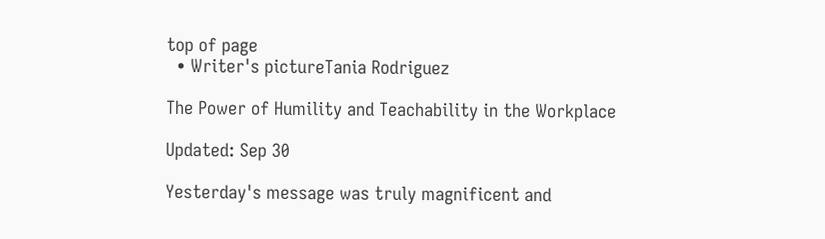top of page
  • Writer's pictureTania Rodriguez

The Power of Humility and Teachability in the Workplace

Updated: Sep 30

Yesterday's message was truly magnificent and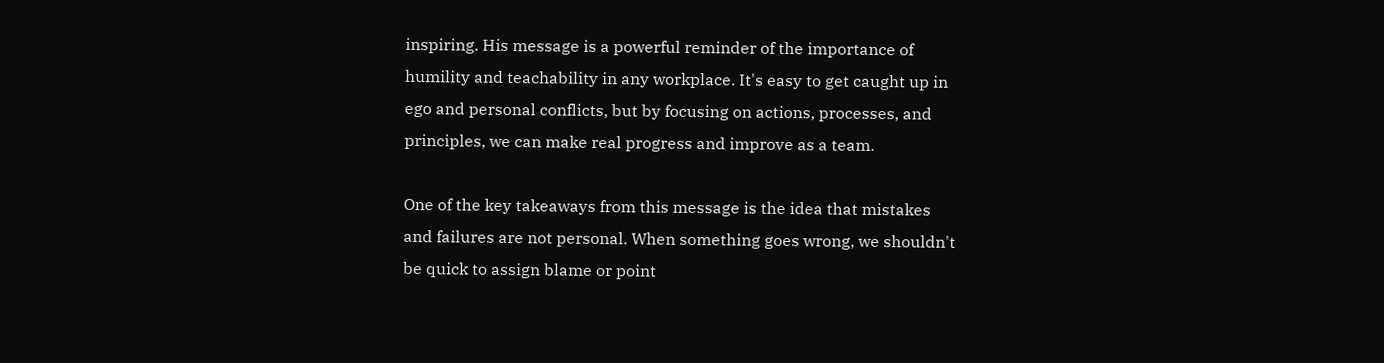inspiring. His message is a powerful reminder of the importance of humility and teachability in any workplace. It's easy to get caught up in ego and personal conflicts, but by focusing on actions, processes, and principles, we can make real progress and improve as a team.

One of the key takeaways from this message is the idea that mistakes and failures are not personal. When something goes wrong, we shouldn't be quick to assign blame or point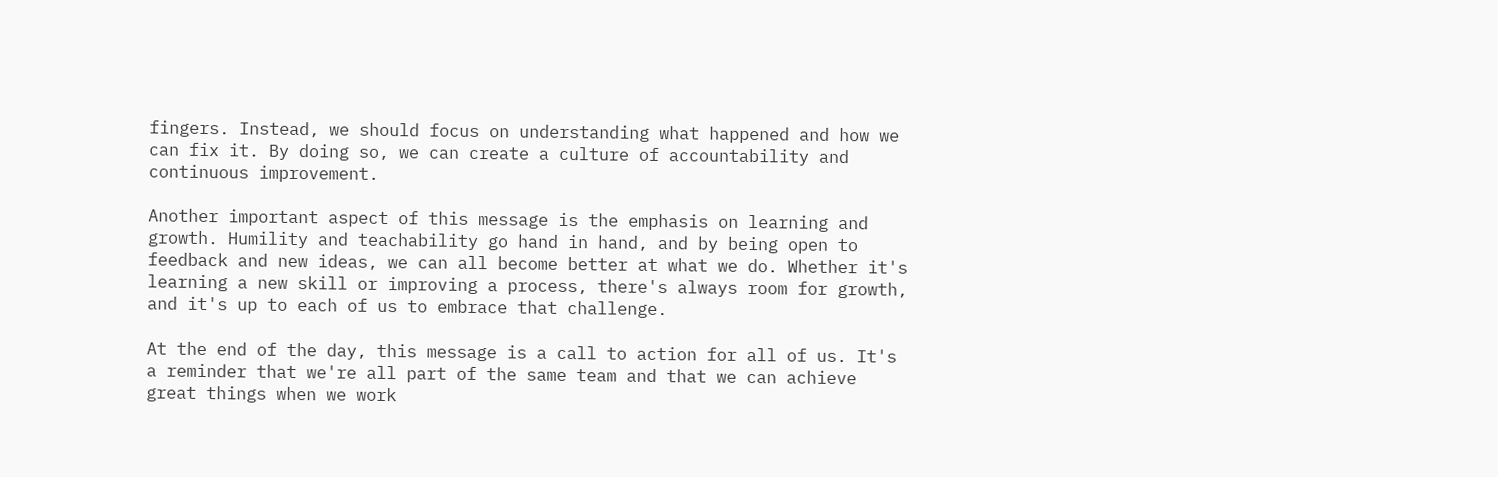fingers. Instead, we should focus on understanding what happened and how we can fix it. By doing so, we can create a culture of accountability and continuous improvement.

Another important aspect of this message is the emphasis on learning and growth. Humility and teachability go hand in hand, and by being open to feedback and new ideas, we can all become better at what we do. Whether it's learning a new skill or improving a process, there's always room for growth, and it's up to each of us to embrace that challenge.

At the end of the day, this message is a call to action for all of us. It's a reminder that we're all part of the same team and that we can achieve great things when we work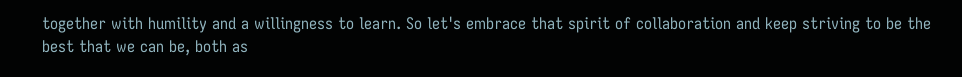together with humility and a willingness to learn. So let's embrace that spirit of collaboration and keep striving to be the best that we can be, both as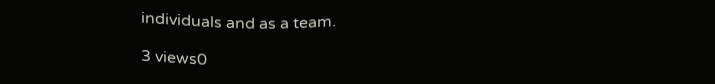individuals and as a team.

3 views0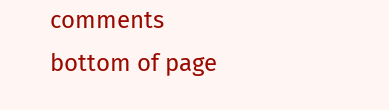comments
bottom of page